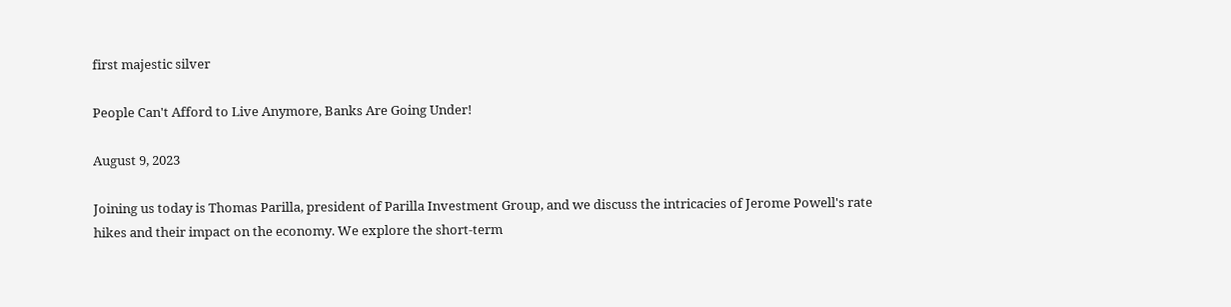first majestic silver

People Can't Afford to Live Anymore, Banks Are Going Under!

August 9, 2023

Joining us today is Thomas Parilla, president of Parilla Investment Group, and we discuss the intricacies of Jerome Powell's rate hikes and their impact on the economy. We explore the short-term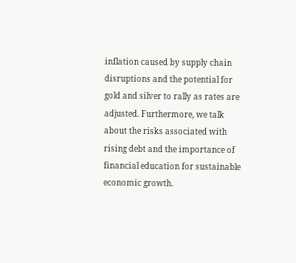inflation caused by supply chain disruptions and the potential for gold and silver to rally as rates are adjusted. Furthermore, we talk about the risks associated with rising debt and the importance of financial education for sustainable economic growth.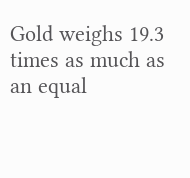Gold weighs 19.3 times as much as an equal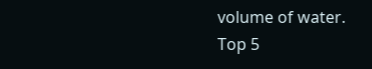volume of water.
Top 5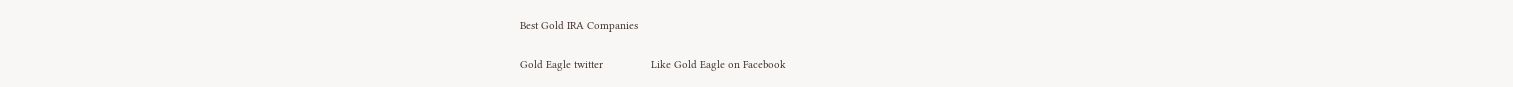Best Gold IRA Companies

Gold Eagle twitter                Like Gold Eagle on Facebook